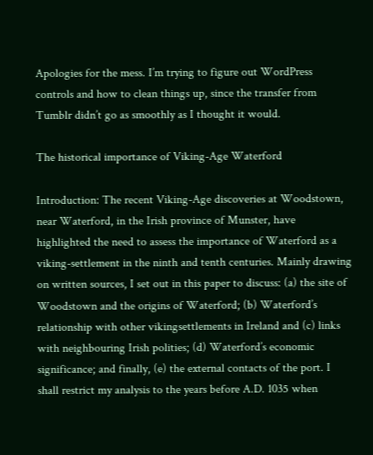Apologies for the mess. I’m trying to figure out WordPress controls and how to clean things up, since the transfer from Tumblr didn’t go as smoothly as I thought it would.

The historical importance of Viking-Age Waterford

Introduction: The recent Viking-Age discoveries at Woodstown, near Waterford, in the Irish province of Munster, have highlighted the need to assess the importance of Waterford as a viking-settlement in the ninth and tenth centuries. Mainly drawing on written sources, I set out in this paper to discuss: (a) the site of Woodstown and the origins of Waterford; (b) Waterford’s relationship with other vikingsettlements in Ireland and (c) links with neighbouring Irish polities; (d) Waterford’s economic significance; and finally, (e) the external contacts of the port. I shall restrict my analysis to the years before A.D. 1035 when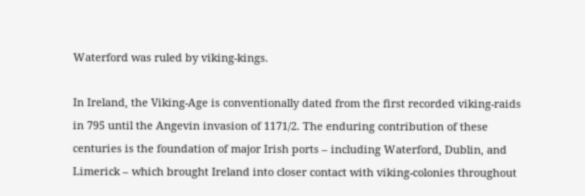Waterford was ruled by viking-kings.

In Ireland, the Viking-Age is conventionally dated from the first recorded viking-raids in 795 until the Angevin invasion of 1171/2. The enduring contribution of these centuries is the foundation of major Irish ports – including Waterford, Dublin, and Limerick – which brought Ireland into closer contact with viking-colonies throughout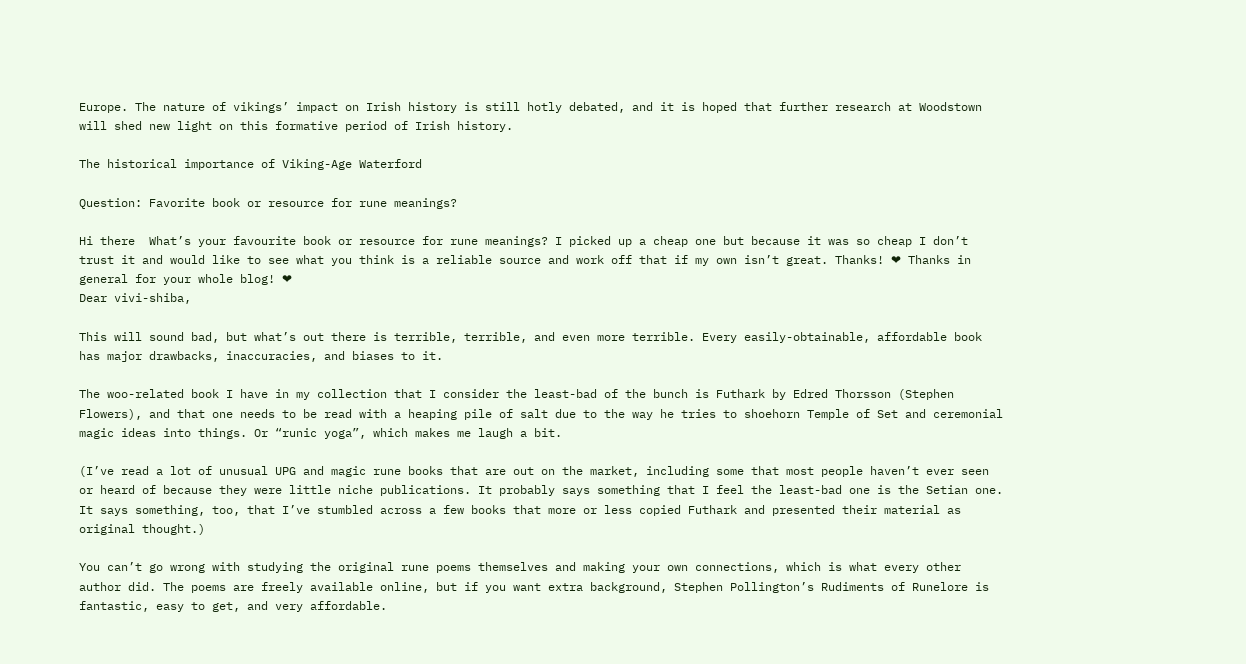Europe. The nature of vikings’ impact on Irish history is still hotly debated, and it is hoped that further research at Woodstown will shed new light on this formative period of Irish history.

The historical importance of Viking-Age Waterford

Question: Favorite book or resource for rune meanings?

Hi there  What’s your favourite book or resource for rune meanings? I picked up a cheap one but because it was so cheap I don’t trust it and would like to see what you think is a reliable source and work off that if my own isn’t great. Thanks! ❤ Thanks in general for your whole blog! ❤
Dear vivi-shiba,

This will sound bad, but what’s out there is terrible, terrible, and even more terrible. Every easily-obtainable, affordable book has major drawbacks, inaccuracies, and biases to it.

The woo-related book I have in my collection that I consider the least-bad of the bunch is Futhark by Edred Thorsson (Stephen Flowers), and that one needs to be read with a heaping pile of salt due to the way he tries to shoehorn Temple of Set and ceremonial magic ideas into things. Or “runic yoga”, which makes me laugh a bit.

(I’ve read a lot of unusual UPG and magic rune books that are out on the market, including some that most people haven’t ever seen or heard of because they were little niche publications. It probably says something that I feel the least-bad one is the Setian one. It says something, too, that I’ve stumbled across a few books that more or less copied Futhark and presented their material as original thought.)

You can’t go wrong with studying the original rune poems themselves and making your own connections, which is what every other author did. The poems are freely available online, but if you want extra background, Stephen Pollington’s Rudiments of Runelore is fantastic, easy to get, and very affordable.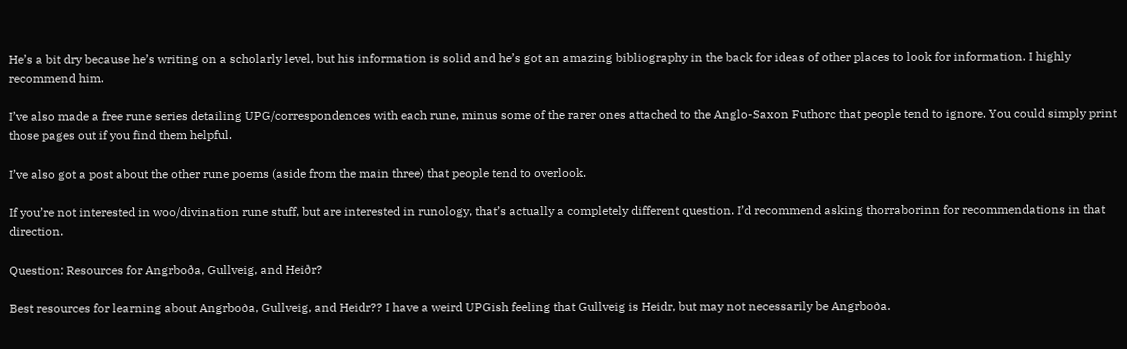He’s a bit dry because he’s writing on a scholarly level, but his information is solid and he’s got an amazing bibliography in the back for ideas of other places to look for information. I highly recommend him.

I’ve also made a free rune series detailing UPG/correspondences with each rune, minus some of the rarer ones attached to the Anglo-Saxon Futhorc that people tend to ignore. You could simply print those pages out if you find them helpful.

I’ve also got a post about the other rune poems (aside from the main three) that people tend to overlook.

If you’re not interested in woo/divination rune stuff, but are interested in runology, that’s actually a completely different question. I’d recommend asking thorraborinn for recommendations in that direction.

Question: Resources for Angrboða, Gullveig, and Heiðr?

Best resources for learning about Angrbo∂a, Gullveig, and Heidr?? I have a weird UPGish feeling that Gullveig is Heidr, but may not necessarily be Angrbo∂a.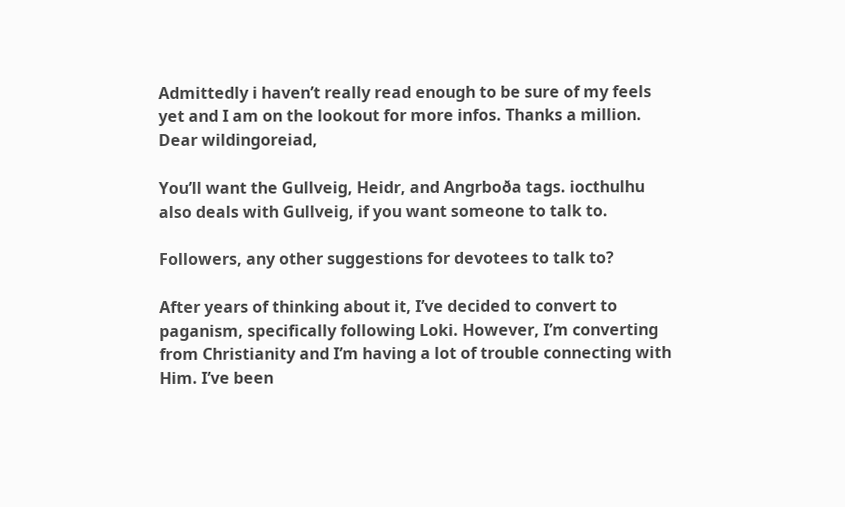Admittedly i haven’t really read enough to be sure of my feels yet and I am on the lookout for more infos. Thanks a million.
Dear wildingoreiad,

You’ll want the Gullveig, Heidr, and Angrboða tags. iocthulhu also deals with Gullveig, if you want someone to talk to.

Followers, any other suggestions for devotees to talk to?

After years of thinking about it, I’ve decided to convert to paganism, specifically following Loki. However, I’m converting from Christianity and I’m having a lot of trouble connecting with Him. I’ve been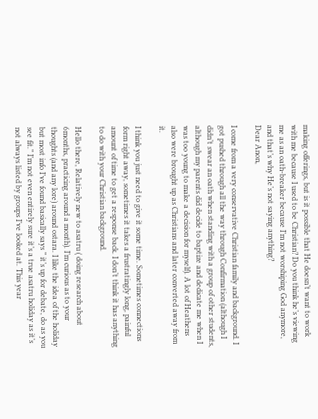making offerings, but is it possible that He doesn’t want to work with me because I used to be Christian? Do you think he’s viewing me as an oath-breaker because I’m not worshiping God anymore, and that’s why He’s not saying anything?
Dear Anon,

I come from a very conservative Christian family and background. I got pushed through all the way through Confirmation (although I didn’t swear an oath when standing with a group of other students, although my parents did decide to baptize and dedicate me when I was too young to make a decision for myself). A lot of Heathens also were brought up as Christians and later converted away from it.

I think you just need to give it some time. Sometimes connections form right away, sometimes it takes a frustratingly long, painful amount of time to get a response back. I don’t think it has anything to do with your Christian background.

Hello there, Relatively new to asatru ( doing research about 6months, practicing around a month). I’m curious as to your thoughts (and any lore) around ostara. I like the idea of the holiday but most info I’ve found basically says ” it’s up for debate, do as you see fit.” I’m not even entirely sure it’s a true asatru holiday as it’s not always listed by groups I’ve looked at. This year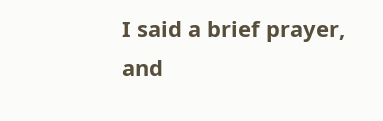I said a brief prayer, and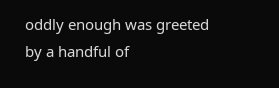oddly enough was greeted by a handful of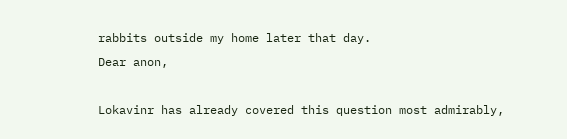rabbits outside my home later that day.
Dear anon,

Lokavinr has already covered this question most admirably,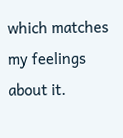which matches my feelings about it.